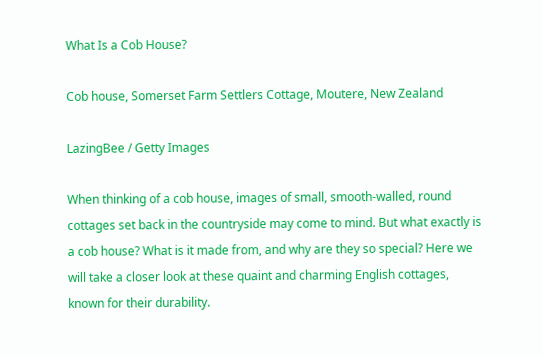What Is a Cob House?

Cob house, Somerset Farm Settlers Cottage, Moutere, New Zealand

LazingBee / Getty Images

When thinking of a cob house, images of small, smooth-walled, round cottages set back in the countryside may come to mind. But what exactly is a cob house? What is it made from, and why are they so special? Here we will take a closer look at these quaint and charming English cottages, known for their durability.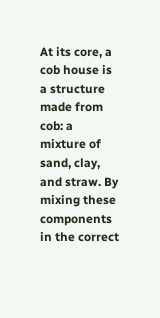At its core, a cob house is a structure made from cob: a mixture of sand, clay, and straw. By mixing these components in the correct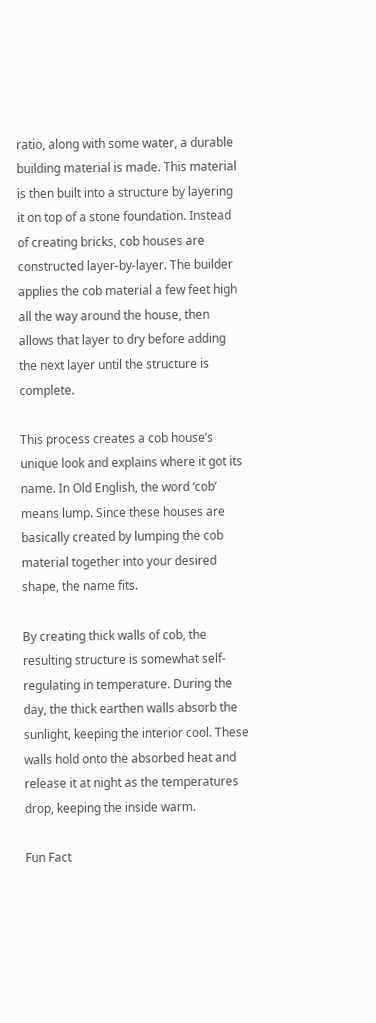ratio, along with some water, a durable building material is made. This material is then built into a structure by layering it on top of a stone foundation. Instead of creating bricks, cob houses are constructed layer-by-layer. The builder applies the cob material a few feet high all the way around the house, then allows that layer to dry before adding the next layer until the structure is complete.

This process creates a cob house’s unique look and explains where it got its name. In Old English, the word ‘cob’ means lump. Since these houses are basically created by lumping the cob material together into your desired shape, the name fits.

By creating thick walls of cob, the resulting structure is somewhat self-regulating in temperature. During the day, the thick earthen walls absorb the sunlight, keeping the interior cool. These walls hold onto the absorbed heat and release it at night as the temperatures drop, keeping the inside warm.

Fun Fact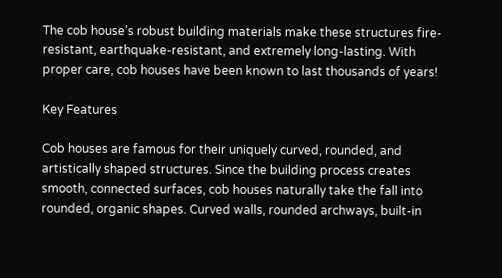The cob house’s robust building materials make these structures fire-resistant, earthquake-resistant, and extremely long-lasting. With proper care, cob houses have been known to last thousands of years!

Key Features

Cob houses are famous for their uniquely curved, rounded, and artistically shaped structures. Since the building process creates smooth, connected surfaces, cob houses naturally take the fall into rounded, organic shapes. Curved walls, rounded archways, built-in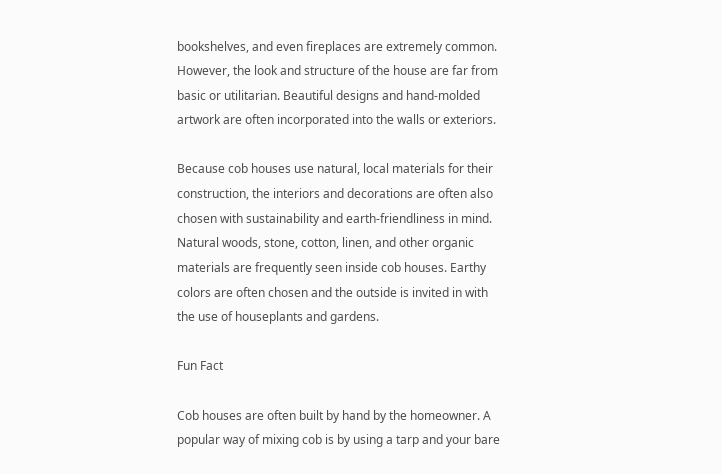bookshelves, and even fireplaces are extremely common. However, the look and structure of the house are far from basic or utilitarian. Beautiful designs and hand-molded artwork are often incorporated into the walls or exteriors.

Because cob houses use natural, local materials for their construction, the interiors and decorations are often also chosen with sustainability and earth-friendliness in mind. Natural woods, stone, cotton, linen, and other organic materials are frequently seen inside cob houses. Earthy colors are often chosen and the outside is invited in with the use of houseplants and gardens.

Fun Fact

Cob houses are often built by hand by the homeowner. A popular way of mixing cob is by using a tarp and your bare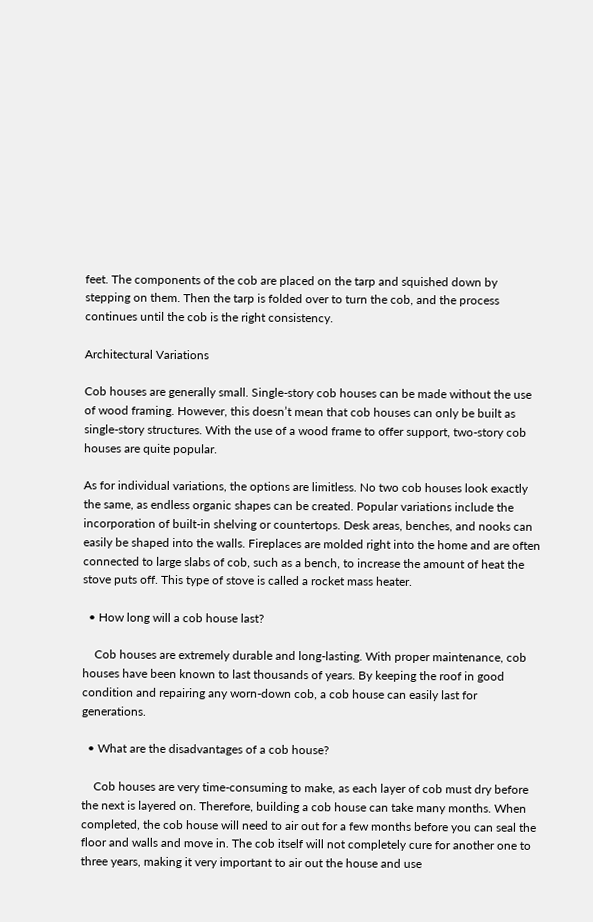feet. The components of the cob are placed on the tarp and squished down by stepping on them. Then the tarp is folded over to turn the cob, and the process continues until the cob is the right consistency.

Architectural Variations

Cob houses are generally small. Single-story cob houses can be made without the use of wood framing. However, this doesn’t mean that cob houses can only be built as single-story structures. With the use of a wood frame to offer support, two-story cob houses are quite popular.

As for individual variations, the options are limitless. No two cob houses look exactly the same, as endless organic shapes can be created. Popular variations include the incorporation of built-in shelving or countertops. Desk areas, benches, and nooks can easily be shaped into the walls. Fireplaces are molded right into the home and are often connected to large slabs of cob, such as a bench, to increase the amount of heat the stove puts off. This type of stove is called a rocket mass heater.

  • How long will a cob house last?

    Cob houses are extremely durable and long-lasting. With proper maintenance, cob houses have been known to last thousands of years. By keeping the roof in good condition and repairing any worn-down cob, a cob house can easily last for generations.

  • What are the disadvantages of a cob house?

    Cob houses are very time-consuming to make, as each layer of cob must dry before the next is layered on. Therefore, building a cob house can take many months. When completed, the cob house will need to air out for a few months before you can seal the floor and walls and move in. The cob itself will not completely cure for another one to three years, making it very important to air out the house and use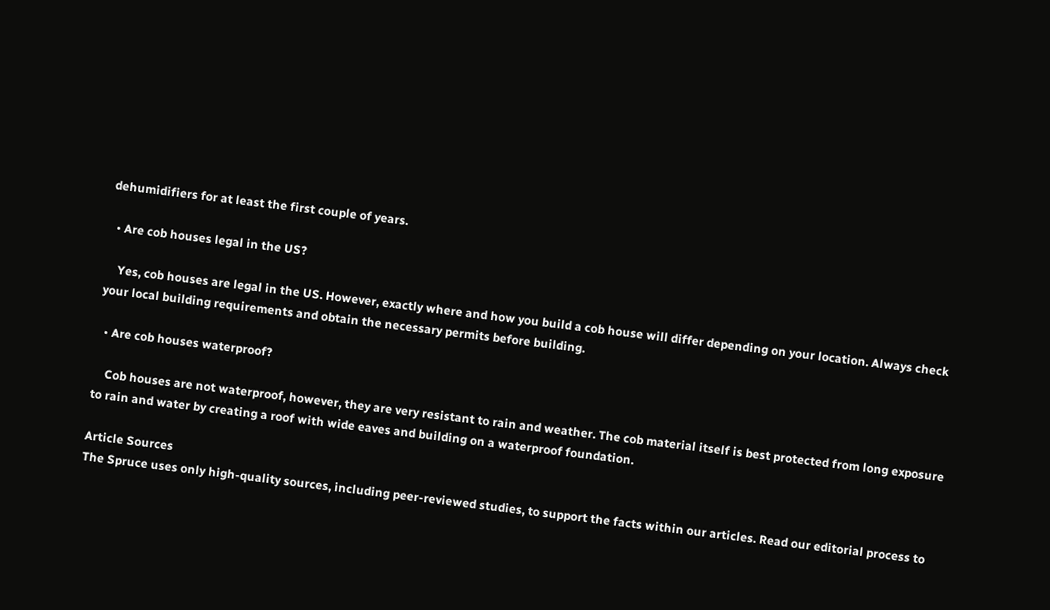dehumidifiers for at least the first couple of years.

  • Are cob houses legal in the US?

    Yes, cob houses are legal in the US. However, exactly where and how you build a cob house will differ depending on your location. Always check your local building requirements and obtain the necessary permits before building.

  • Are cob houses waterproof?

    Cob houses are not waterproof, however, they are very resistant to rain and weather. The cob material itself is best protected from long exposure to rain and water by creating a roof with wide eaves and building on a waterproof foundation.

Article Sources
The Spruce uses only high-quality sources, including peer-reviewed studies, to support the facts within our articles. Read our editorial process to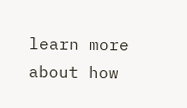learn more about how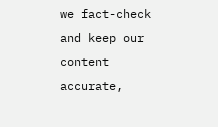we fact-check and keep our content accurate,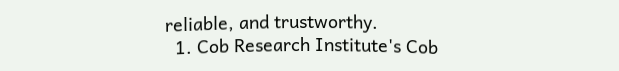reliable, and trustworthy.
  1. Cob Research Institute's Cob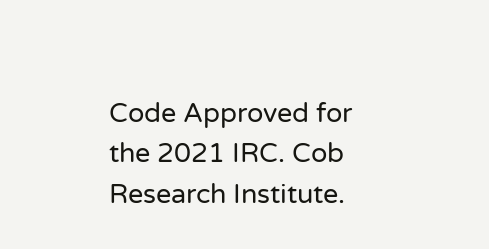Code Approved for the 2021 IRC. Cob Research Institute.